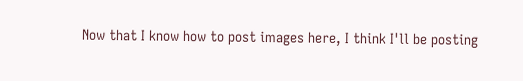Now that I know how to post images here, I think I'll be posting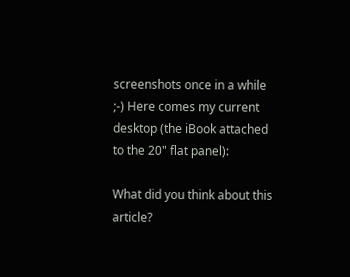screenshots once in a while ;-) Here comes my current desktop (the iBook attached to the 20" flat panel):

What did you think about this article?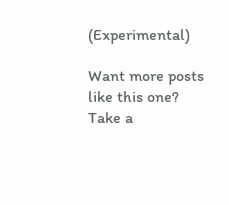(Experimental)

Want more posts like this one? Take a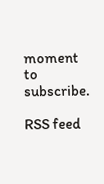moment to subscribe.

RSS feed